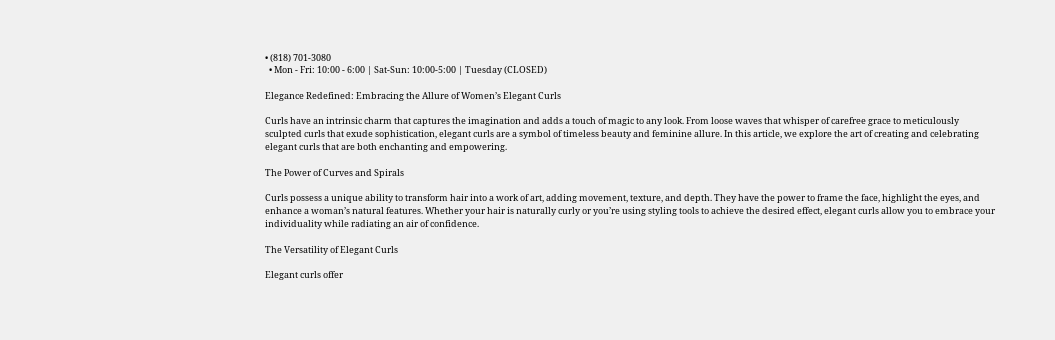• (818) 701-3080
  • Mon - Fri: 10:00 - 6:00 | Sat-Sun: 10:00-5:00 | Tuesday (CLOSED)

Elegance Redefined: Embracing the Allure of Women’s Elegant Curls

Curls have an intrinsic charm that captures the imagination and adds a touch of magic to any look. From loose waves that whisper of carefree grace to meticulously sculpted curls that exude sophistication, elegant curls are a symbol of timeless beauty and feminine allure. In this article, we explore the art of creating and celebrating elegant curls that are both enchanting and empowering.

The Power of Curves and Spirals

Curls possess a unique ability to transform hair into a work of art, adding movement, texture, and depth. They have the power to frame the face, highlight the eyes, and enhance a woman’s natural features. Whether your hair is naturally curly or you’re using styling tools to achieve the desired effect, elegant curls allow you to embrace your individuality while radiating an air of confidence.

The Versatility of Elegant Curls

Elegant curls offer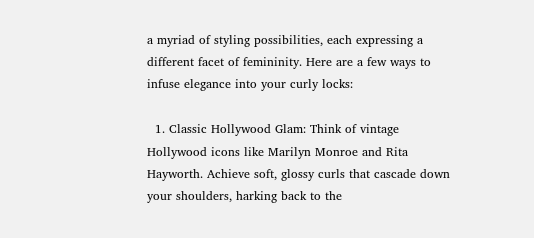a myriad of styling possibilities, each expressing a different facet of femininity. Here are a few ways to infuse elegance into your curly locks:

  1. Classic Hollywood Glam: Think of vintage Hollywood icons like Marilyn Monroe and Rita Hayworth. Achieve soft, glossy curls that cascade down your shoulders, harking back to the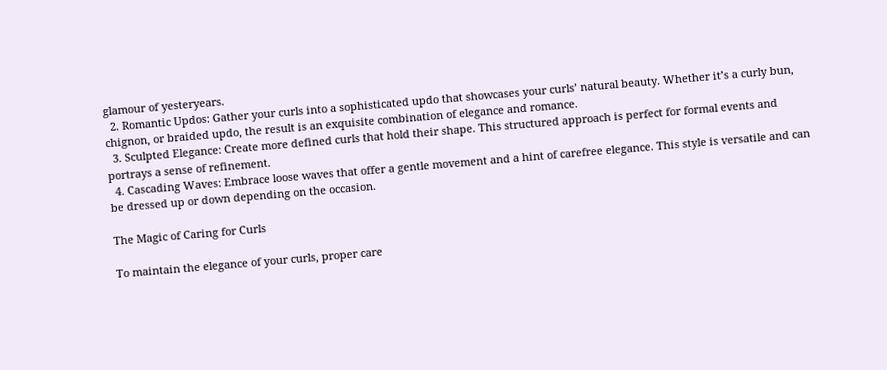glamour of yesteryears.
  2. Romantic Updos: Gather your curls into a sophisticated updo that showcases your curls’ natural beauty. Whether it’s a curly bun, chignon, or braided updo, the result is an exquisite combination of elegance and romance.
  3. Sculpted Elegance: Create more defined curls that hold their shape. This structured approach is perfect for formal events and portrays a sense of refinement.
  4. Cascading Waves: Embrace loose waves that offer a gentle movement and a hint of carefree elegance. This style is versatile and can be dressed up or down depending on the occasion.

The Magic of Caring for Curls

To maintain the elegance of your curls, proper care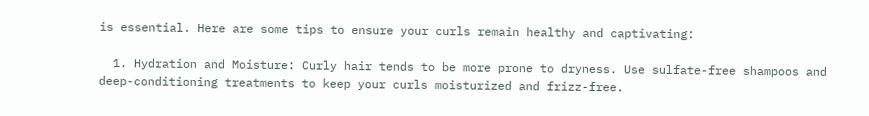is essential. Here are some tips to ensure your curls remain healthy and captivating:

  1. Hydration and Moisture: Curly hair tends to be more prone to dryness. Use sulfate-free shampoos and deep-conditioning treatments to keep your curls moisturized and frizz-free.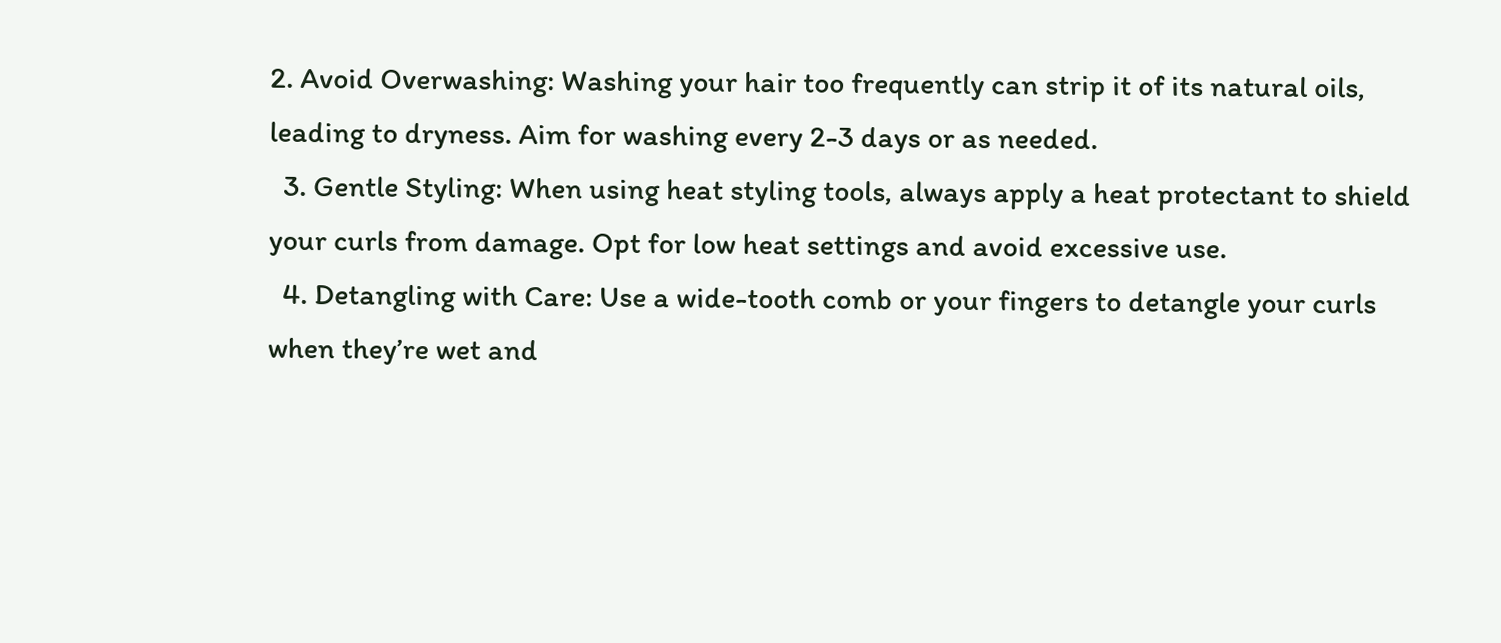2. Avoid Overwashing: Washing your hair too frequently can strip it of its natural oils, leading to dryness. Aim for washing every 2-3 days or as needed.
  3. Gentle Styling: When using heat styling tools, always apply a heat protectant to shield your curls from damage. Opt for low heat settings and avoid excessive use.
  4. Detangling with Care: Use a wide-tooth comb or your fingers to detangle your curls when they’re wet and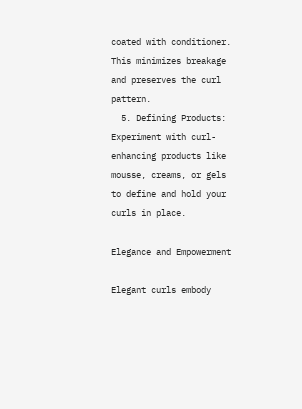coated with conditioner. This minimizes breakage and preserves the curl pattern.
  5. Defining Products: Experiment with curl-enhancing products like mousse, creams, or gels to define and hold your curls in place.

Elegance and Empowerment

Elegant curls embody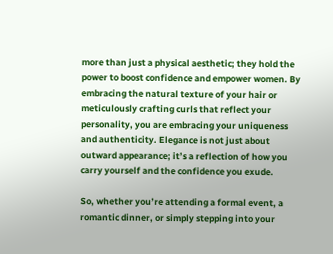more than just a physical aesthetic; they hold the power to boost confidence and empower women. By embracing the natural texture of your hair or meticulously crafting curls that reflect your personality, you are embracing your uniqueness and authenticity. Elegance is not just about outward appearance; it’s a reflection of how you carry yourself and the confidence you exude.

So, whether you’re attending a formal event, a romantic dinner, or simply stepping into your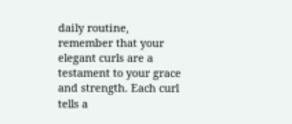daily routine, remember that your elegant curls are a testament to your grace and strength. Each curl tells a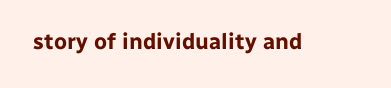story of individuality and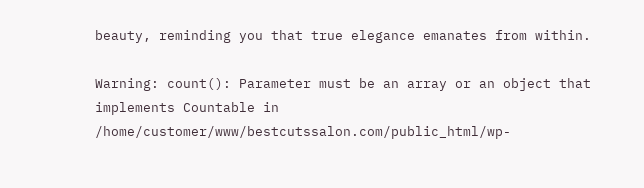beauty, reminding you that true elegance emanates from within.

Warning: count(): Parameter must be an array or an object that implements Countable in /home/customer/www/bestcutssalon.com/public_html/wp-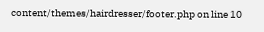content/themes/hairdresser/footer.php on line 10